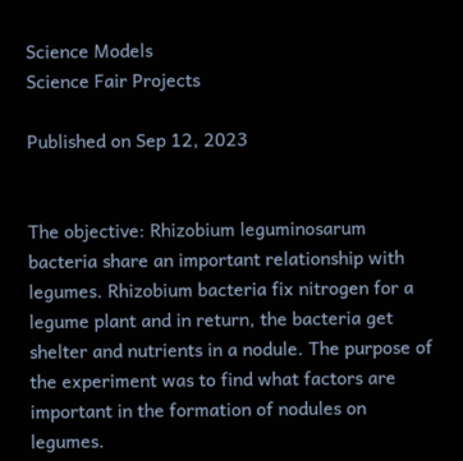Science Models
Science Fair Projects

Published on Sep 12, 2023


The objective: Rhizobium leguminosarum bacteria share an important relationship with legumes. Rhizobium bacteria fix nitrogen for a legume plant and in return, the bacteria get shelter and nutrients in a nodule. The purpose of the experiment was to find what factors are important in the formation of nodules on legumes.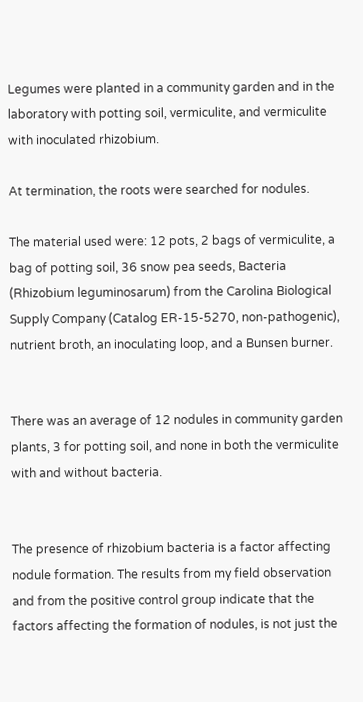Legumes were planted in a community garden and in the laboratory with potting soil, vermiculite, and vermiculite with inoculated rhizobium.

At termination, the roots were searched for nodules.

The material used were: 12 pots, 2 bags of vermiculite, a bag of potting soil, 36 snow pea seeds, Bacteria (Rhizobium leguminosarum) from the Carolina Biological Supply Company (Catalog ER-15-5270, non-pathogenic), nutrient broth, an inoculating loop, and a Bunsen burner.


There was an average of 12 nodules in community garden plants, 3 for potting soil, and none in both the vermiculite with and without bacteria.


The presence of rhizobium bacteria is a factor affecting nodule formation. The results from my field observation and from the positive control group indicate that the factors affecting the formation of nodules, is not just the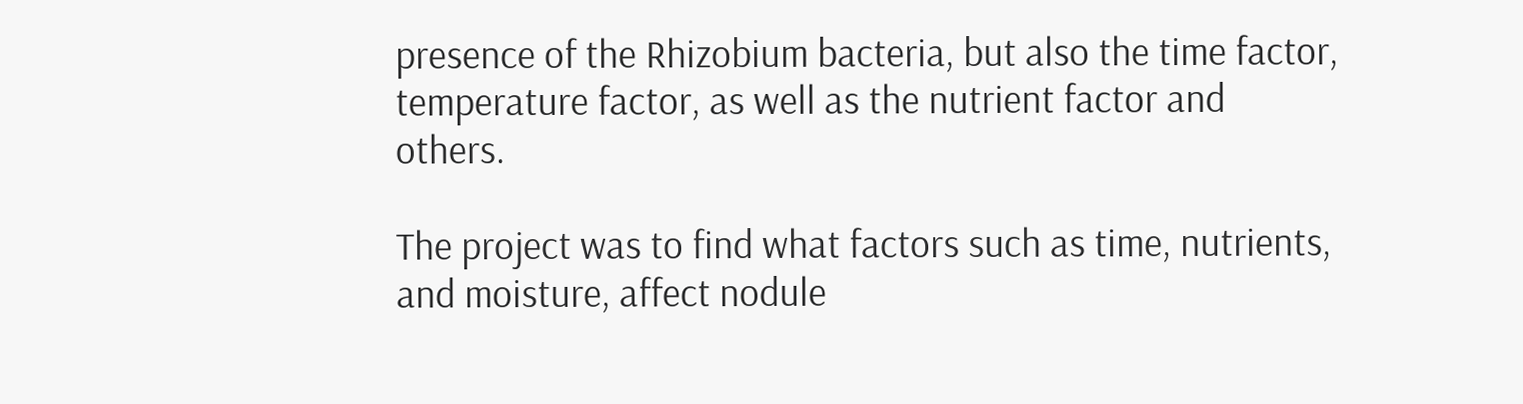presence of the Rhizobium bacteria, but also the time factor, temperature factor, as well as the nutrient factor and others.

The project was to find what factors such as time, nutrients, and moisture, affect nodule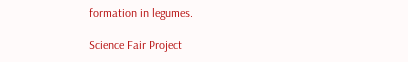formation in legumes.

Science Fair Project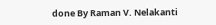done By Raman V. Nelakanti